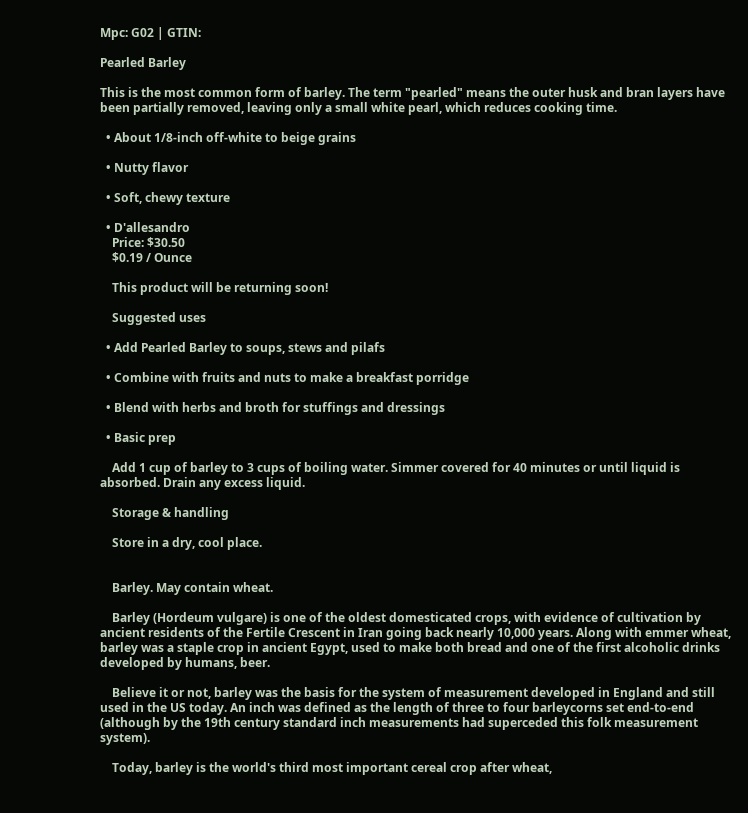Mpc: G02 | GTIN:

Pearled Barley

This is the most common form of barley. The term "pearled" means the outer husk and bran layers have been partially removed, leaving only a small white pearl, which reduces cooking time.

  • About 1/8-inch off-white to beige grains

  • Nutty flavor

  • Soft, chewy texture

  • D'allesandro
    Price: $30.50
    $0.19 / Ounce

    This product will be returning soon!

    Suggested uses

  • Add Pearled Barley to soups, stews and pilafs

  • Combine with fruits and nuts to make a breakfast porridge

  • Blend with herbs and broth for stuffings and dressings

  • Basic prep

    Add 1 cup of barley to 3 cups of boiling water. Simmer covered for 40 minutes or until liquid is absorbed. Drain any excess liquid.

    Storage & handling

    Store in a dry, cool place.


    Barley. May contain wheat.

    Barley (Hordeum vulgare) is one of the oldest domesticated crops, with evidence of cultivation by ancient residents of the Fertile Crescent in Iran going back nearly 10,000 years. Along with emmer wheat, barley was a staple crop in ancient Egypt, used to make both bread and one of the first alcoholic drinks developed by humans, beer.

    Believe it or not, barley was the basis for the system of measurement developed in England and still used in the US today. An inch was defined as the length of three to four barleycorns set end-to-end (although by the 19th century standard inch measurements had superceded this folk measurement system).

    Today, barley is the world's third most important cereal crop after wheat,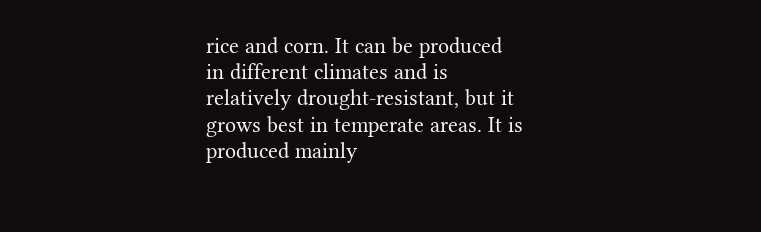rice and corn. It can be produced in different climates and is relatively drought-resistant, but it grows best in temperate areas. It is produced mainly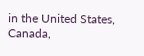in the United States, Canada,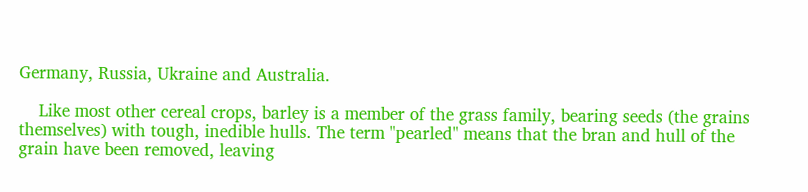Germany, Russia, Ukraine and Australia.

    Like most other cereal crops, barley is a member of the grass family, bearing seeds (the grains themselves) with tough, inedible hulls. The term "pearled" means that the bran and hull of the grain have been removed, leaving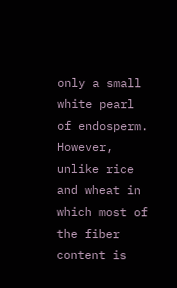only a small white pearl of endosperm. However, unlike rice and wheat in which most of the fiber content is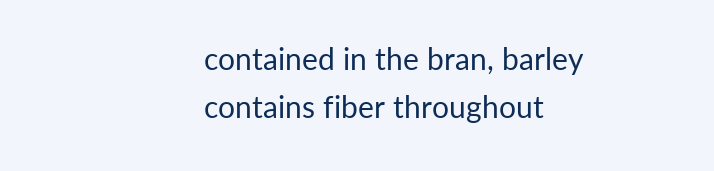contained in the bran, barley contains fiber throughout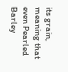its grain, meaning that even Pearled Barley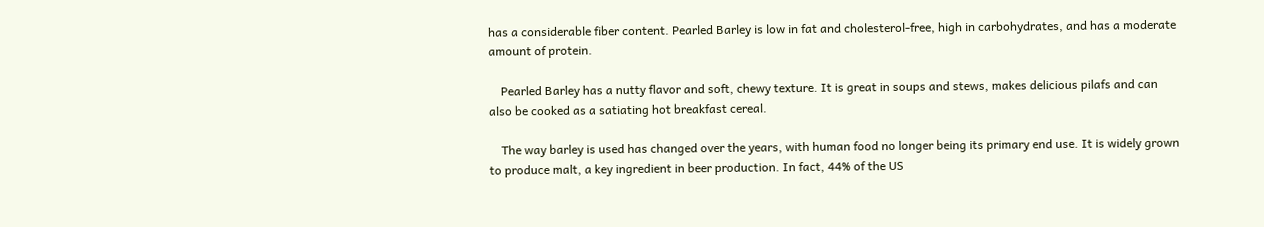has a considerable fiber content. Pearled Barley is low in fat and cholesterol-free, high in carbohydrates, and has a moderate amount of protein.

    Pearled Barley has a nutty flavor and soft, chewy texture. It is great in soups and stews, makes delicious pilafs and can also be cooked as a satiating hot breakfast cereal.

    The way barley is used has changed over the years, with human food no longer being its primary end use. It is widely grown to produce malt, a key ingredient in beer production. In fact, 44% of the US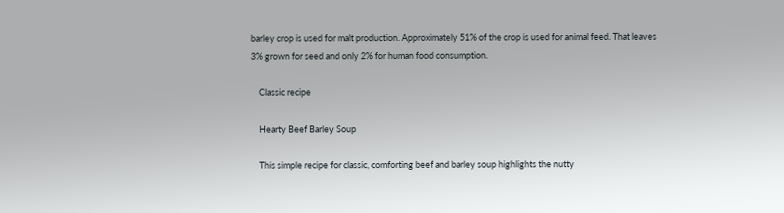barley crop is used for malt production. Approximately 51% of the crop is used for animal feed. That leaves 3% grown for seed and only 2% for human food consumption.

    Classic recipe

    Hearty Beef Barley Soup

    This simple recipe for classic, comforting beef and barley soup highlights the nutty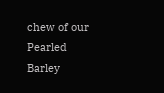chew of our Pearled Barley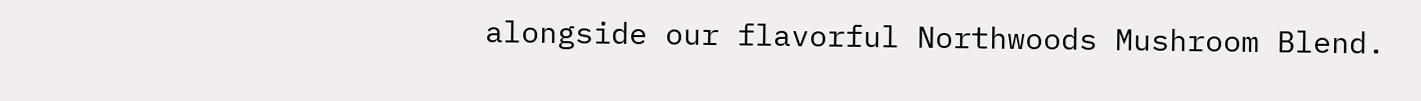alongside our flavorful Northwoods Mushroom Blend.